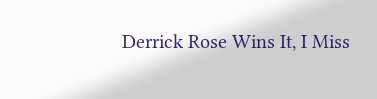Derrick Rose Wins It, I Miss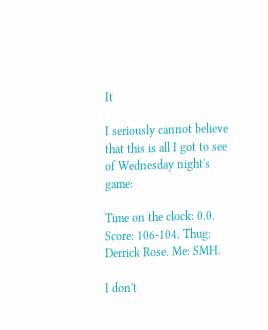It

I seriously cannot believe that this is all I got to see of Wednesday night's game:

Time on the clock: 0.0. Score: 106-104. Thug: Derrick Rose. Me: SMH.

I don't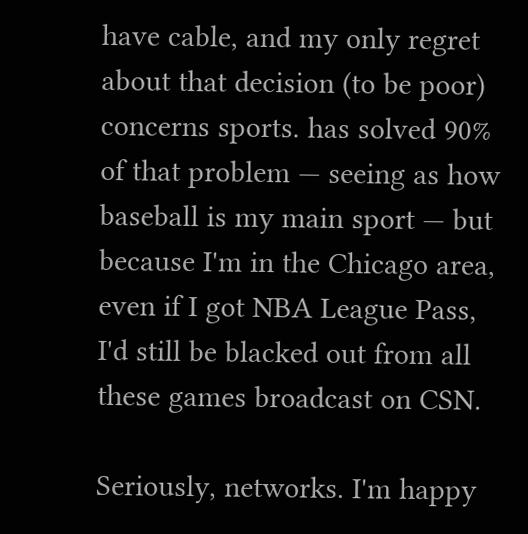have cable, and my only regret about that decision (to be poor) concerns sports. has solved 90% of that problem — seeing as how baseball is my main sport — but because I'm in the Chicago area, even if I got NBA League Pass, I'd still be blacked out from all these games broadcast on CSN.

Seriously, networks. I'm happy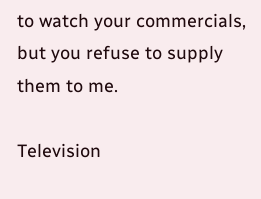to watch your commercials, but you refuse to supply them to me.

Television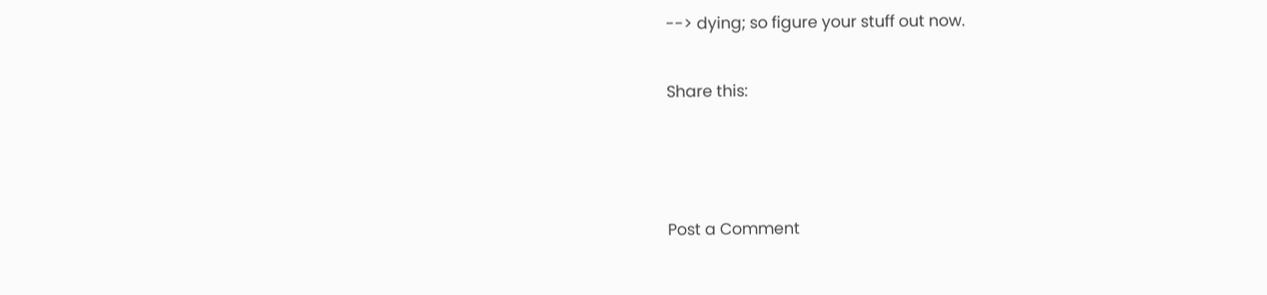--> dying; so figure your stuff out now.

Share this:



Post a Comment